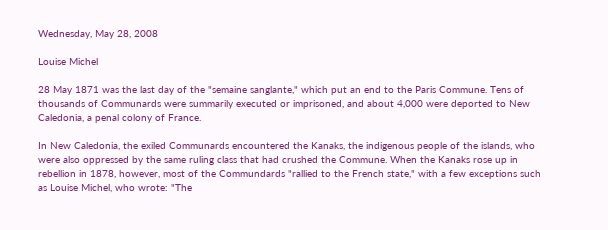Wednesday, May 28, 2008

Louise Michel

28 May 1871 was the last day of the "semaine sanglante," which put an end to the Paris Commune. Tens of thousands of Communards were summarily executed or imprisoned, and about 4,000 were deported to New Caledonia, a penal colony of France.

In New Caledonia, the exiled Communards encountered the Kanaks, the indigenous people of the islands, who were also oppressed by the same ruling class that had crushed the Commune. When the Kanaks rose up in rebellion in 1878, however, most of the Commundards "rallied to the French state," with a few exceptions such as Louise Michel, who wrote: "The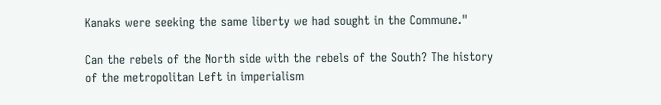Kanaks were seeking the same liberty we had sought in the Commune."

Can the rebels of the North side with the rebels of the South? The history of the metropolitan Left in imperialism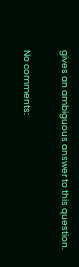gives an ambiguous answer to this question.

No comments: